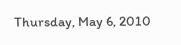Thursday, May 6, 2010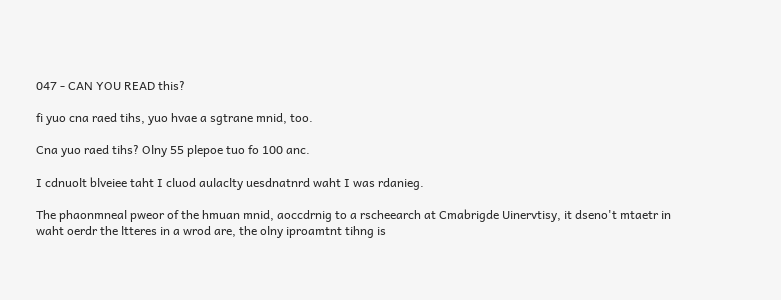047 - CAN YOU READ this?

fi yuo cna raed tihs, yuo hvae a sgtrane mnid, too.

Cna yuo raed tihs? Olny 55 plepoe tuo fo 100 anc.

I cdnuolt blveiee taht I cluod aulaclty uesdnatnrd waht I was rdanieg.

The phaonmneal pweor of the hmuan mnid, aoccdrnig to a rscheearch at Cmabrigde Uinervtisy, it dseno't mtaetr in waht oerdr the ltteres in a wrod are, the olny iproamtnt tihng is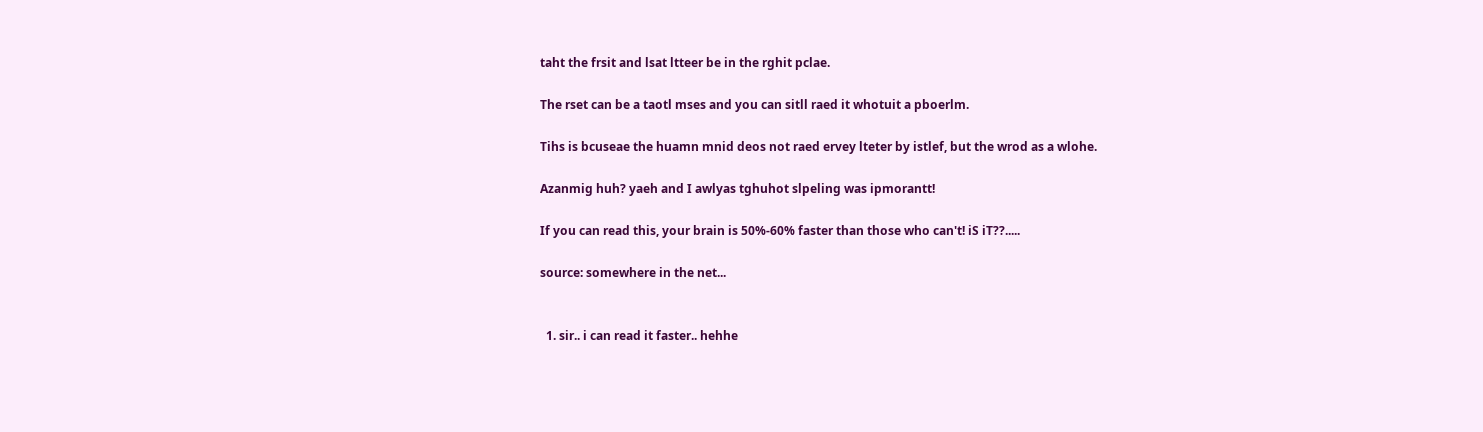taht the frsit and lsat ltteer be in the rghit pclae.

The rset can be a taotl mses and you can sitll raed it whotuit a pboerlm.

Tihs is bcuseae the huamn mnid deos not raed ervey lteter by istlef, but the wrod as a wlohe.

Azanmig huh? yaeh and I awlyas tghuhot slpeling was ipmorantt!

If you can read this, your brain is 50%-60% faster than those who can't! iS iT??.....

source: somewhere in the net...


  1. sir.. i can read it faster.. hehhe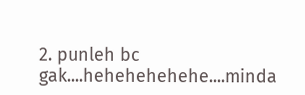2. punleh bc gak....hehehehehehe....minda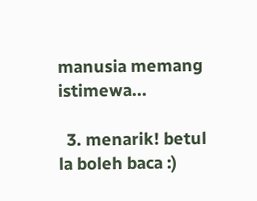manusia memang istimewa...

  3. menarik! betul la boleh baca :)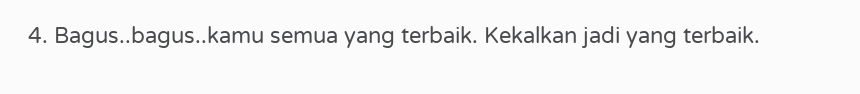4. Bagus..bagus..kamu semua yang terbaik. Kekalkan jadi yang terbaik.